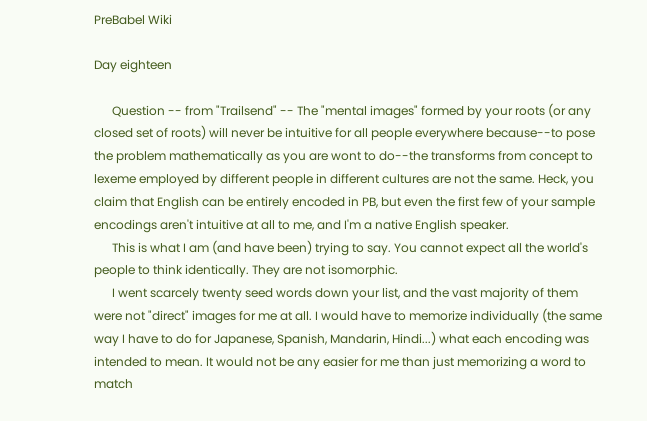PreBabel Wiki

Day eighteen

      Question -- from "Trailsend" -- The "mental images" formed by your roots (or any closed set of roots) will never be intuitive for all people everywhere because--to pose the problem mathematically as you are wont to do--the transforms from concept to lexeme employed by different people in different cultures are not the same. Heck, you claim that English can be entirely encoded in PB, but even the first few of your sample encodings aren't intuitive at all to me, and I'm a native English speaker.
      This is what I am (and have been) trying to say. You cannot expect all the world's people to think identically. They are not isomorphic.
      I went scarcely twenty seed words down your list, and the vast majority of them were not "direct" images for me at all. I would have to memorize individually (the same way I have to do for Japanese, Spanish, Mandarin, Hindi...) what each encoding was intended to mean. It would not be any easier for me than just memorizing a word to match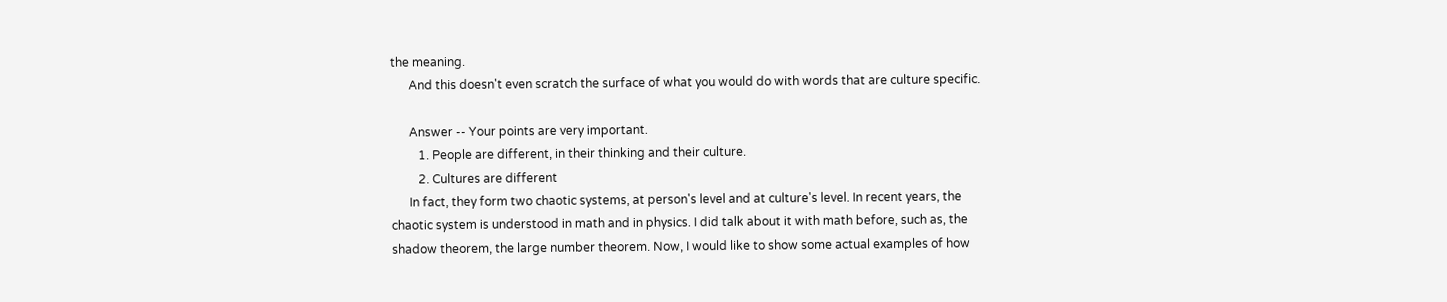the meaning.
      And this doesn't even scratch the surface of what you would do with words that are culture specific.

      Answer -- Your points are very important.
         1. People are different, in their thinking and their culture.
         2. Cultures are different
      In fact, they form two chaotic systems, at person's level and at culture's level. In recent years, the chaotic system is understood in math and in physics. I did talk about it with math before, such as, the shadow theorem, the large number theorem. Now, I would like to show some actual examples of how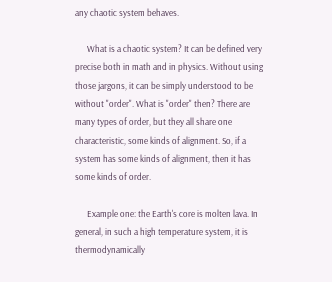any chaotic system behaves.

      What is a chaotic system? It can be defined very precise both in math and in physics. Without using those jargons, it can be simply understood to be without "order". What is "order" then? There are many types of order, but they all share one characteristic, some kinds of alignment. So, if a system has some kinds of alignment, then it has some kinds of order.

      Example one: the Earth's core is molten lava. In general, in such a high temperature system, it is thermodynamically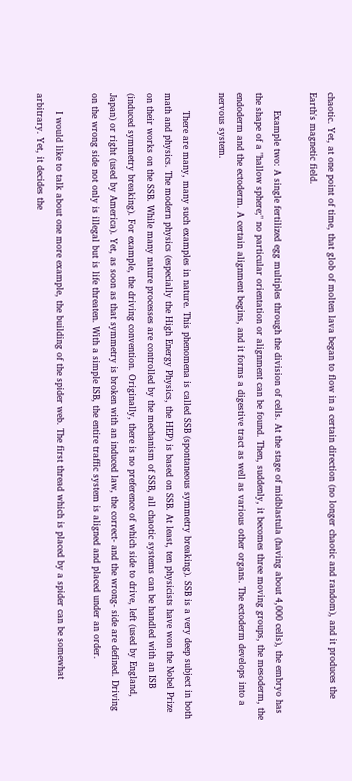chaotic. Yet, at one point of time, that glob of molten lava began to flow in a certain direction (no longer chaotic and random), and it produces the Earth's magnetic field.

      Example two: A single fertilized egg multiples through the division of cells. At the stage of midblastula (having about 4,000 cells), the embryo has the shape of a "hallow sphere;" no particular orientation or alignment can be found. Then, suddenly, it becomes three moving groups, the mesoderm, the endoderm and the ectoderm. A certain alignment begins, and it forms a digestive tract as well as various other organs. The ectoderm develops into a nervous system.

      There are many, many such examples in nature. This phenomena is called SSB (spontaneous symmetry breaking). SSB is a very deep subject in both math and physics. The modern physics (especially the High Energy Physics, the HEP) is based on SSB. At least, ten physicists have won the Nobel Prize on their works on the SSB. While many nature processes are controlled by the mechanism of SSB, all chaotic systems can be handled with an ISB (induced symmetry breaking). For example, the driving convention. Originally, there is no preference of which side to drive, left (used by England, Japan) or right (used by America). Yet, as soon as that symmetry is broken with an induced law, the correct- and the wrong- side are defined. Driving on the wrong side not only is illegal but is life threaten. With a simple ISB, the entire traffic system is aligned and placed under an order.

      I would like to talk about one more example, the building of the spider web. The first thread which is placed by a spider can be somewhat arbitrary. Yet, it decides the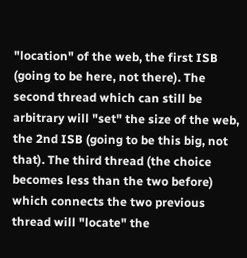"location" of the web, the first ISB (going to be here, not there). The second thread which can still be arbitrary will "set" the size of the web, the 2nd ISB (going to be this big, not that). The third thread (the choice becomes less than the two before) which connects the two previous thread will "locate" the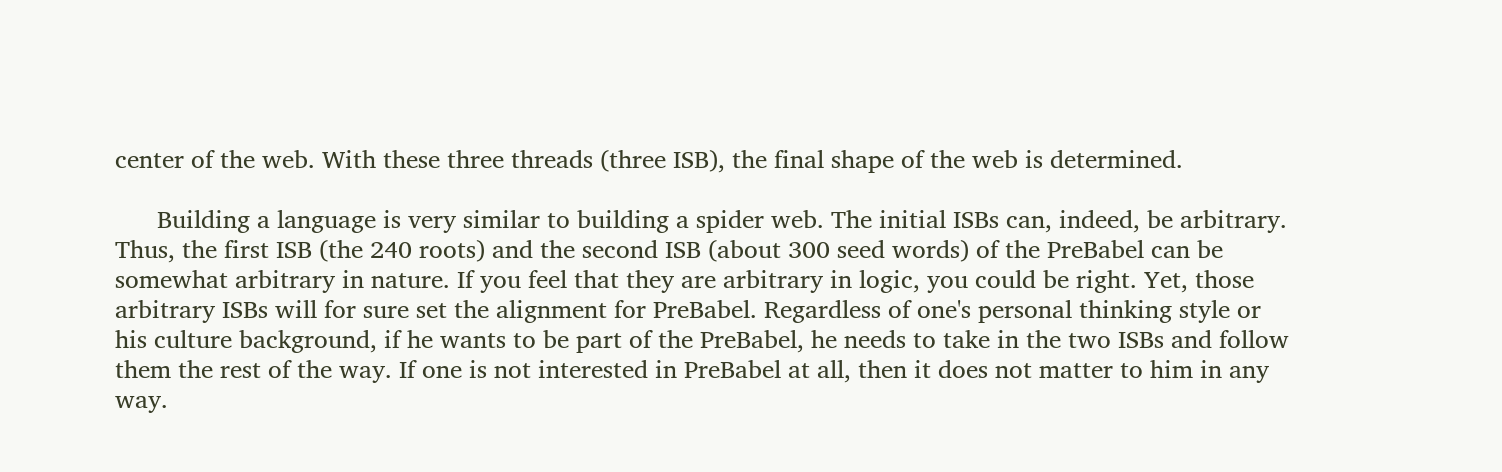center of the web. With these three threads (three ISB), the final shape of the web is determined.

      Building a language is very similar to building a spider web. The initial ISBs can, indeed, be arbitrary. Thus, the first ISB (the 240 roots) and the second ISB (about 300 seed words) of the PreBabel can be somewhat arbitrary in nature. If you feel that they are arbitrary in logic, you could be right. Yet, those arbitrary ISBs will for sure set the alignment for PreBabel. Regardless of one's personal thinking style or his culture background, if he wants to be part of the PreBabel, he needs to take in the two ISBs and follow them the rest of the way. If one is not interested in PreBabel at all, then it does not matter to him in any way.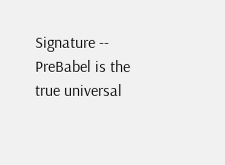Signature --
PreBabel is the true universal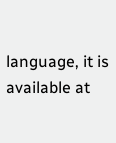language, it is available at